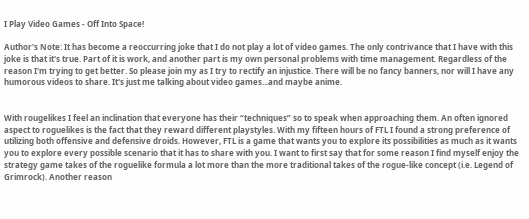I Play Video Games - Off Into Space!

Author's Note: It has become a reoccurring joke that I do not play a lot of video games. The only contrivance that I have with this joke is that it's true. Part of it is work, and another part is my own personal problems with time management. Regardless of the reason I'm trying to get better. So please join my as I try to rectify an injustice. There will be no fancy banners, nor will I have any humorous videos to share. It's just me talking about video games...and maybe anime.


With rougelikes I feel an inclination that everyone has their “techniques” so to speak when approaching them. An often ignored aspect to roguelikes is the fact that they reward different playstyles. With my fifteen hours of FTL I found a strong preference of utilizing both offensive and defensive droids. However, FTL is a game that wants you to explore its possibilities as much as it wants you to explore every possible scenario that it has to share with you. I want to first say that for some reason I find myself enjoy the strategy game takes of the roguelike formula a lot more than the more traditional takes of the rogue-like concept (i.e. Legend of Grimrock). Another reason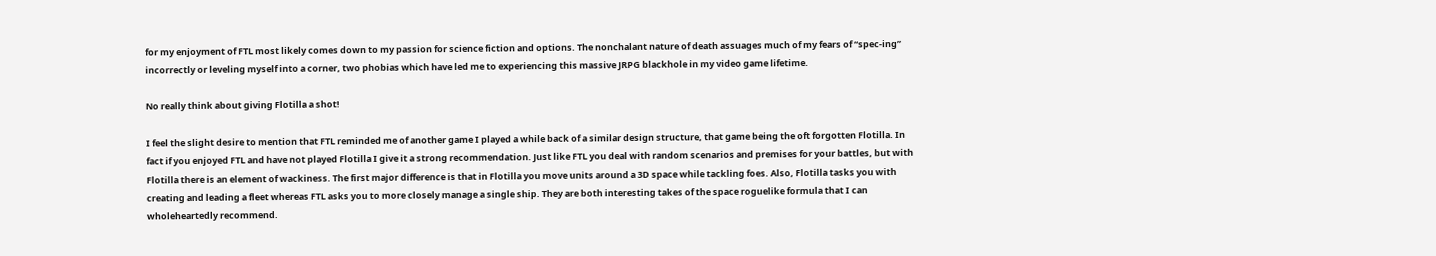for my enjoyment of FTL most likely comes down to my passion for science fiction and options. The nonchalant nature of death assuages much of my fears of “spec-ing” incorrectly or leveling myself into a corner, two phobias which have led me to experiencing this massive JRPG blackhole in my video game lifetime.

No really think about giving Flotilla a shot!

I feel the slight desire to mention that FTL reminded me of another game I played a while back of a similar design structure, that game being the oft forgotten Flotilla. In fact if you enjoyed FTL and have not played Flotilla I give it a strong recommendation. Just like FTL you deal with random scenarios and premises for your battles, but with Flotilla there is an element of wackiness. The first major difference is that in Flotilla you move units around a 3D space while tackling foes. Also, Flotilla tasks you with creating and leading a fleet whereas FTL asks you to more closely manage a single ship. They are both interesting takes of the space roguelike formula that I can wholeheartedly recommend.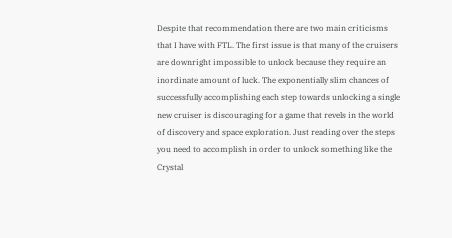Despite that recommendation there are two main criticisms that I have with FTL. The first issue is that many of the cruisers are downright impossible to unlock because they require an inordinate amount of luck. The exponentially slim chances of successfully accomplishing each step towards unlocking a single new cruiser is discouraging for a game that revels in the world of discovery and space exploration. Just reading over the steps you need to accomplish in order to unlock something like the Crystal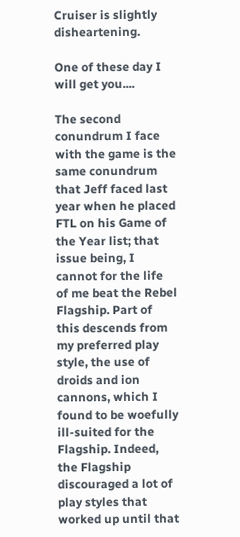Cruiser is slightly disheartening.

One of these day I will get you....

The second conundrum I face with the game is the same conundrum that Jeff faced last year when he placed FTL on his Game of the Year list; that issue being, I cannot for the life of me beat the Rebel Flagship. Part of this descends from my preferred play style, the use of droids and ion cannons, which I found to be woefully ill-suited for the Flagship. Indeed, the Flagship discouraged a lot of play styles that worked up until that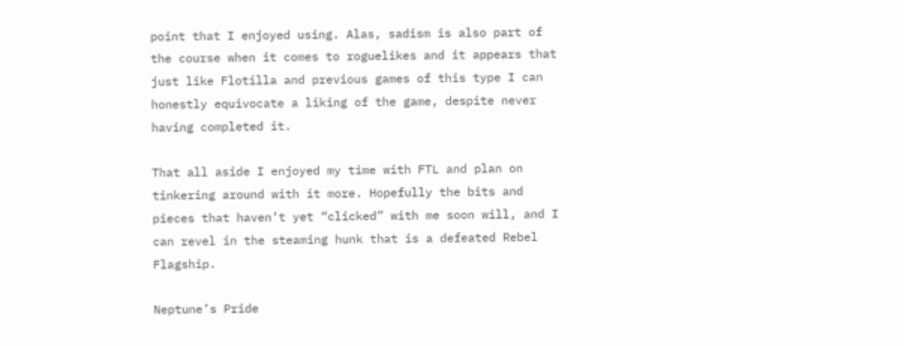point that I enjoyed using. Alas, sadism is also part of the course when it comes to roguelikes and it appears that just like Flotilla and previous games of this type I can honestly equivocate a liking of the game, despite never having completed it.

That all aside I enjoyed my time with FTL and plan on tinkering around with it more. Hopefully the bits and pieces that haven’t yet “clicked” with me soon will, and I can revel in the steaming hunk that is a defeated Rebel Flagship.

Neptune’s Pride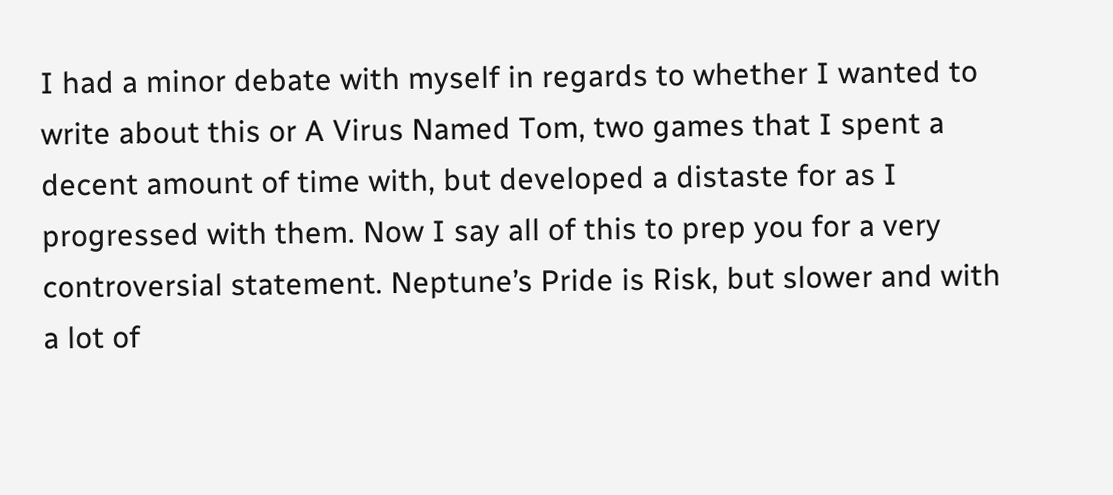I had a minor debate with myself in regards to whether I wanted to write about this or A Virus Named Tom, two games that I spent a decent amount of time with, but developed a distaste for as I progressed with them. Now I say all of this to prep you for a very controversial statement. Neptune’s Pride is Risk, but slower and with a lot of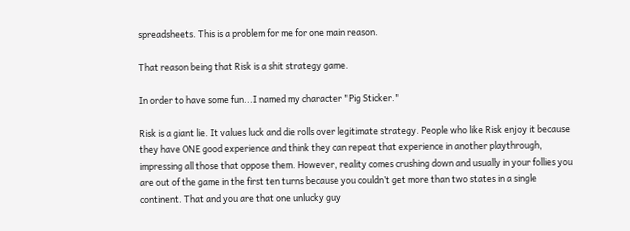spreadsheets. This is a problem for me for one main reason.

That reason being that Risk is a shit strategy game.

In order to have some fun...I named my character "Pig Sticker."

Risk is a giant lie. It values luck and die rolls over legitimate strategy. People who like Risk enjoy it because they have ONE good experience and think they can repeat that experience in another playthrough, impressing all those that oppose them. However, reality comes crushing down and usually in your follies you are out of the game in the first ten turns because you couldn’t get more than two states in a single continent. That and you are that one unlucky guy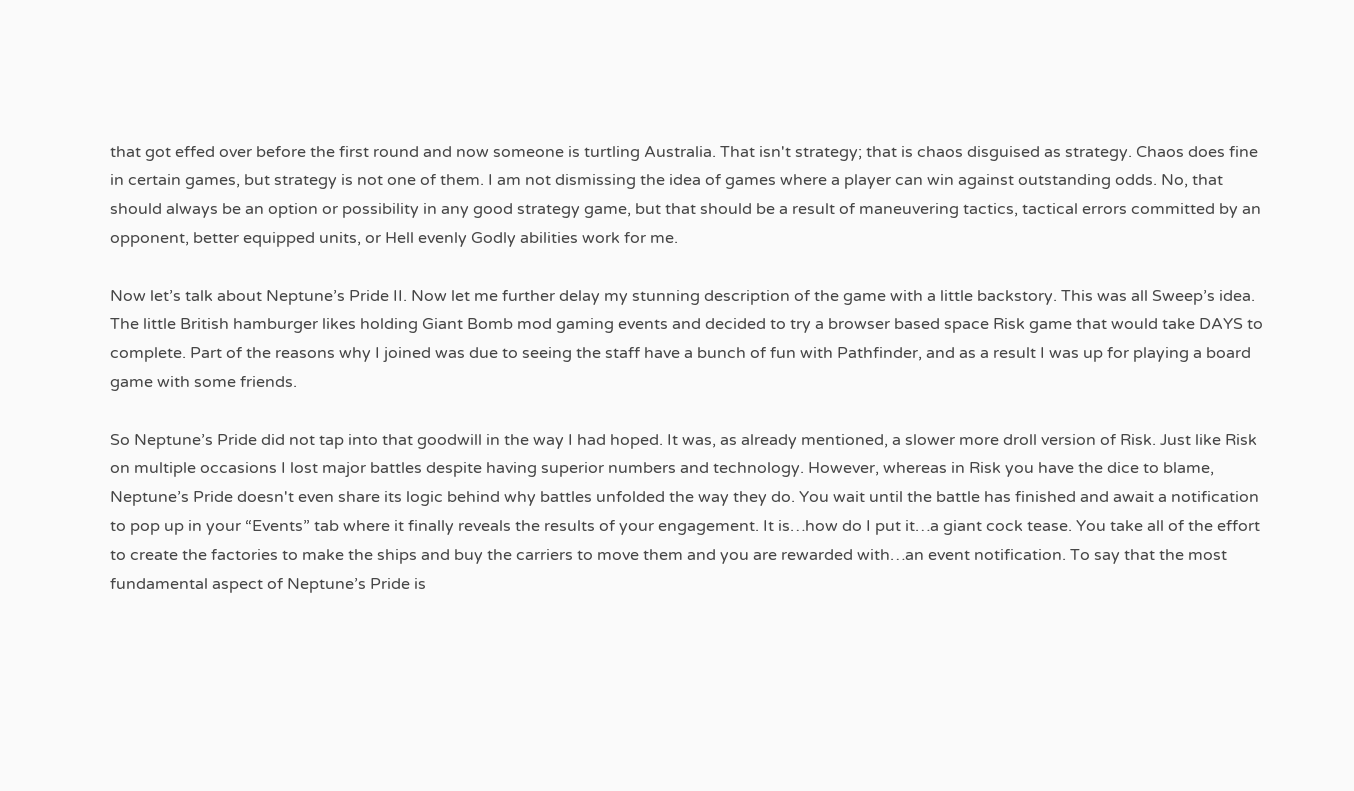that got effed over before the first round and now someone is turtling Australia. That isn't strategy; that is chaos disguised as strategy. Chaos does fine in certain games, but strategy is not one of them. I am not dismissing the idea of games where a player can win against outstanding odds. No, that should always be an option or possibility in any good strategy game, but that should be a result of maneuvering tactics, tactical errors committed by an opponent, better equipped units, or Hell evenly Godly abilities work for me.

Now let’s talk about Neptune’s Pride II. Now let me further delay my stunning description of the game with a little backstory. This was all Sweep’s idea. The little British hamburger likes holding Giant Bomb mod gaming events and decided to try a browser based space Risk game that would take DAYS to complete. Part of the reasons why I joined was due to seeing the staff have a bunch of fun with Pathfinder, and as a result I was up for playing a board game with some friends.

So Neptune’s Pride did not tap into that goodwill in the way I had hoped. It was, as already mentioned, a slower more droll version of Risk. Just like Risk on multiple occasions I lost major battles despite having superior numbers and technology. However, whereas in Risk you have the dice to blame, Neptune’s Pride doesn't even share its logic behind why battles unfolded the way they do. You wait until the battle has finished and await a notification to pop up in your “Events” tab where it finally reveals the results of your engagement. It is…how do I put it…a giant cock tease. You take all of the effort to create the factories to make the ships and buy the carriers to move them and you are rewarded with…an event notification. To say that the most fundamental aspect of Neptune’s Pride is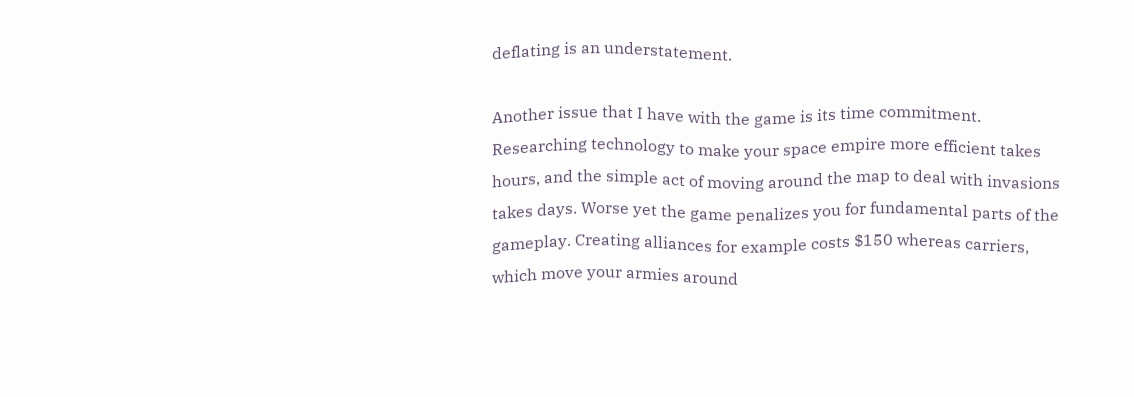deflating is an understatement.

Another issue that I have with the game is its time commitment. Researching technology to make your space empire more efficient takes hours, and the simple act of moving around the map to deal with invasions takes days. Worse yet the game penalizes you for fundamental parts of the gameplay. Creating alliances for example costs $150 whereas carriers, which move your armies around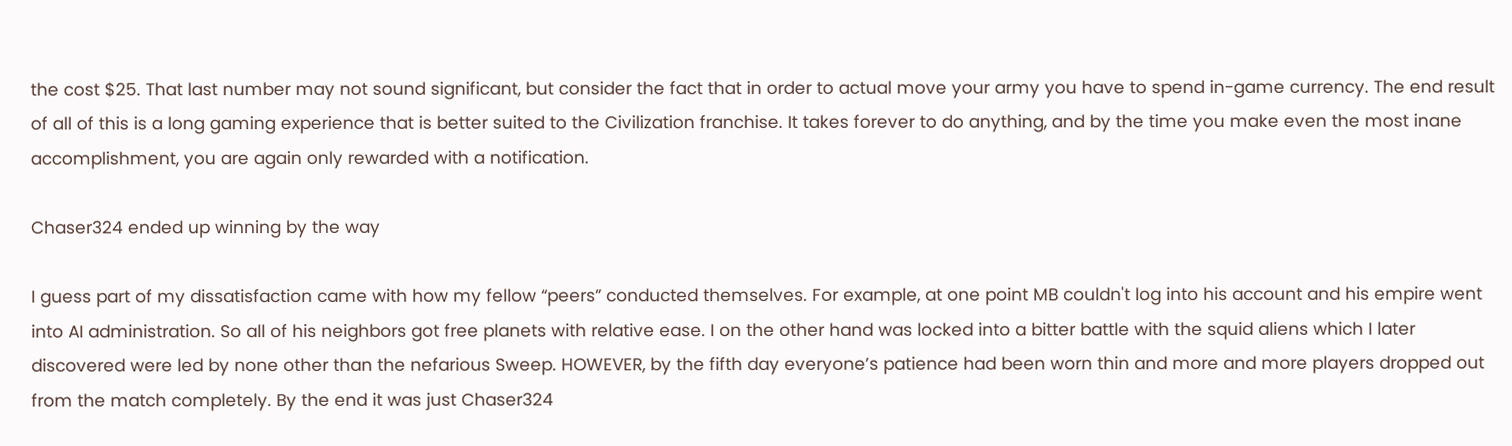the cost $25. That last number may not sound significant, but consider the fact that in order to actual move your army you have to spend in-game currency. The end result of all of this is a long gaming experience that is better suited to the Civilization franchise. It takes forever to do anything, and by the time you make even the most inane accomplishment, you are again only rewarded with a notification.

Chaser324 ended up winning by the way

I guess part of my dissatisfaction came with how my fellow “peers” conducted themselves. For example, at one point MB couldn't log into his account and his empire went into AI administration. So all of his neighbors got free planets with relative ease. I on the other hand was locked into a bitter battle with the squid aliens which I later discovered were led by none other than the nefarious Sweep. HOWEVER, by the fifth day everyone’s patience had been worn thin and more and more players dropped out from the match completely. By the end it was just Chaser324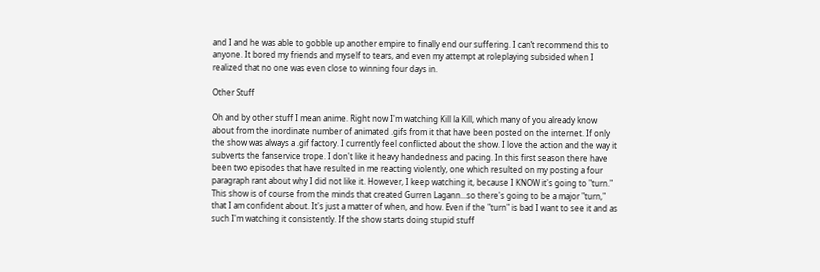and I and he was able to gobble up another empire to finally end our suffering. I can’t recommend this to anyone. It bored my friends and myself to tears, and even my attempt at roleplaying subsided when I realized that no one was even close to winning four days in.

Other Stuff

Oh and by other stuff I mean anime. Right now I'm watching Kill la Kill, which many of you already know about from the inordinate number of animated .gifs from it that have been posted on the internet. If only the show was always a .gif factory. I currently feel conflicted about the show. I love the action and the way it subverts the fanservice trope. I don't like it heavy handedness and pacing. In this first season there have been two episodes that have resulted in me reacting violently, one which resulted on my posting a four paragraph rant about why I did not like it. However, I keep watching it, because I KNOW it's going to "turn." This show is of course from the minds that created Gurren Lagann...so there's going to be a major "turn," that I am confident about. It's just a matter of when, and how. Even if the "turn" is bad I want to see it and as such I'm watching it consistently. If the show starts doing stupid stuff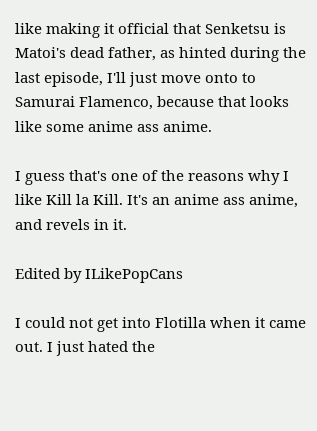like making it official that Senketsu is Matoi's dead father, as hinted during the last episode, I'll just move onto to Samurai Flamenco, because that looks like some anime ass anime.

I guess that's one of the reasons why I like Kill la Kill. It's an anime ass anime, and revels in it.

Edited by ILikePopCans

I could not get into Flotilla when it came out. I just hated the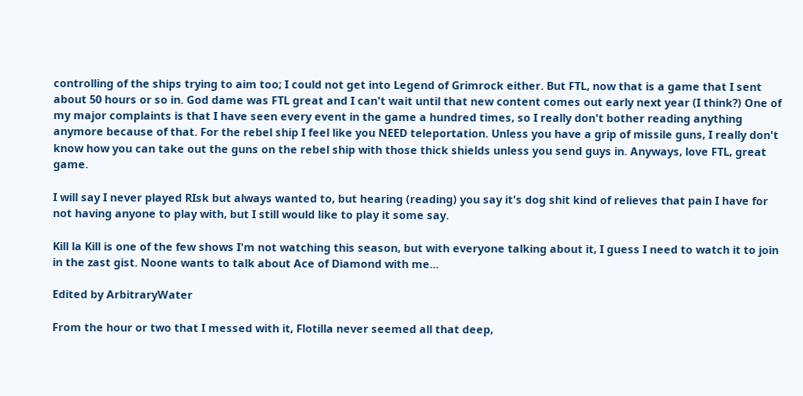controlling of the ships trying to aim too; I could not get into Legend of Grimrock either. But FTL, now that is a game that I sent about 50 hours or so in. God dame was FTL great and I can't wait until that new content comes out early next year (I think?) One of my major complaints is that I have seen every event in the game a hundred times, so I really don't bother reading anything anymore because of that. For the rebel ship I feel like you NEED teleportation. Unless you have a grip of missile guns, I really don't know how you can take out the guns on the rebel ship with those thick shields unless you send guys in. Anyways, love FTL, great game.

I will say I never played RIsk but always wanted to, but hearing (reading) you say it's dog shit kind of relieves that pain I have for not having anyone to play with, but I still would like to play it some say.

Kill la Kill is one of the few shows I'm not watching this season, but with everyone talking about it, I guess I need to watch it to join in the zast gist. Noone wants to talk about Ace of Diamond with me...

Edited by ArbitraryWater

From the hour or two that I messed with it, Flotilla never seemed all that deep,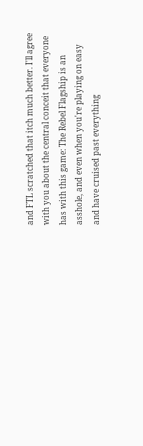and FTL scratched that itch much better. I'll agree with you about the central conceit that everyone has with this game: The Rebel Flagship is an asshole, and even when you're playing on easy and have cruised past everything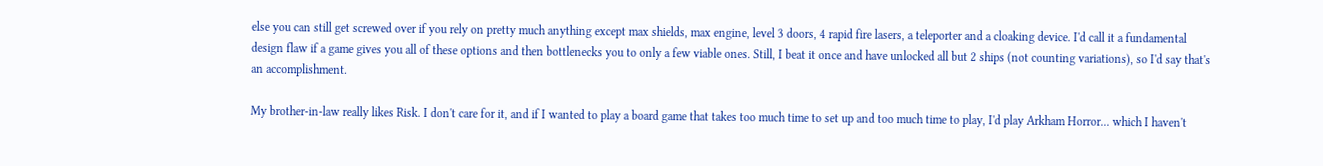else you can still get screwed over if you rely on pretty much anything except max shields, max engine, level 3 doors, 4 rapid fire lasers, a teleporter and a cloaking device. I'd call it a fundamental design flaw if a game gives you all of these options and then bottlenecks you to only a few viable ones. Still, I beat it once and have unlocked all but 2 ships (not counting variations), so I'd say that's an accomplishment.

My brother-in-law really likes Risk. I don't care for it, and if I wanted to play a board game that takes too much time to set up and too much time to play, I'd play Arkham Horror... which I haven't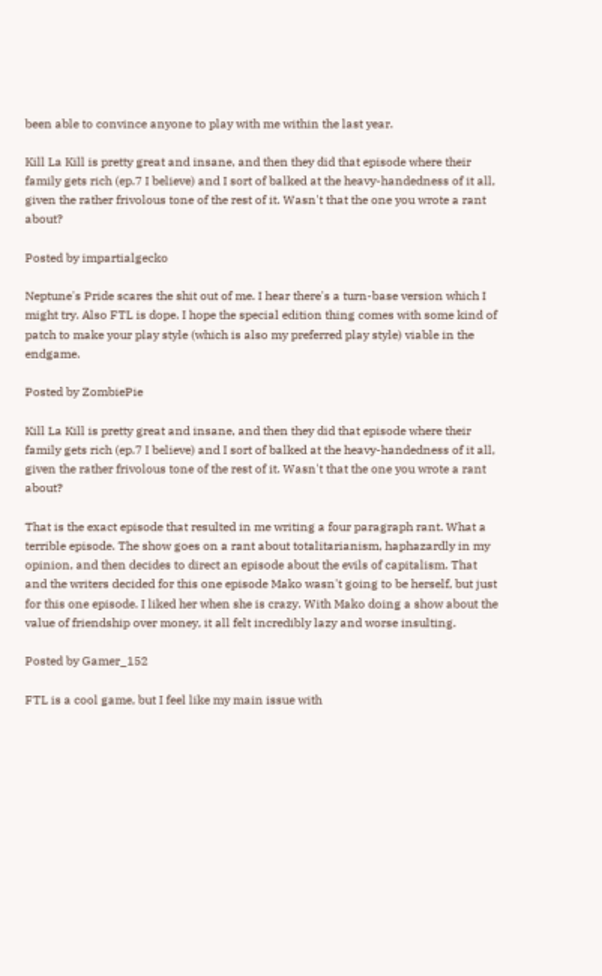been able to convince anyone to play with me within the last year.

Kill La Kill is pretty great and insane, and then they did that episode where their family gets rich (ep.7 I believe) and I sort of balked at the heavy-handedness of it all, given the rather frivolous tone of the rest of it. Wasn't that the one you wrote a rant about?

Posted by impartialgecko

Neptune's Pride scares the shit out of me. I hear there's a turn-base version which I might try. Also FTL is dope. I hope the special edition thing comes with some kind of patch to make your play style (which is also my preferred play style) viable in the endgame.

Posted by ZombiePie

Kill La Kill is pretty great and insane, and then they did that episode where their family gets rich (ep.7 I believe) and I sort of balked at the heavy-handedness of it all, given the rather frivolous tone of the rest of it. Wasn't that the one you wrote a rant about?

That is the exact episode that resulted in me writing a four paragraph rant. What a terrible episode. The show goes on a rant about totalitarianism, haphazardly in my opinion, and then decides to direct an episode about the evils of capitalism. That and the writers decided for this one episode Mako wasn't going to be herself, but just for this one episode. I liked her when she is crazy. With Mako doing a show about the value of friendship over money, it all felt incredibly lazy and worse insulting.

Posted by Gamer_152

FTL is a cool game, but I feel like my main issue with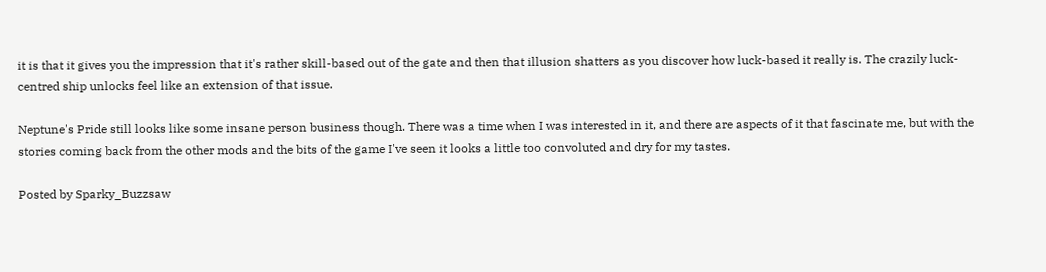it is that it gives you the impression that it's rather skill-based out of the gate and then that illusion shatters as you discover how luck-based it really is. The crazily luck-centred ship unlocks feel like an extension of that issue.

Neptune's Pride still looks like some insane person business though. There was a time when I was interested in it, and there are aspects of it that fascinate me, but with the stories coming back from the other mods and the bits of the game I've seen it looks a little too convoluted and dry for my tastes.

Posted by Sparky_Buzzsaw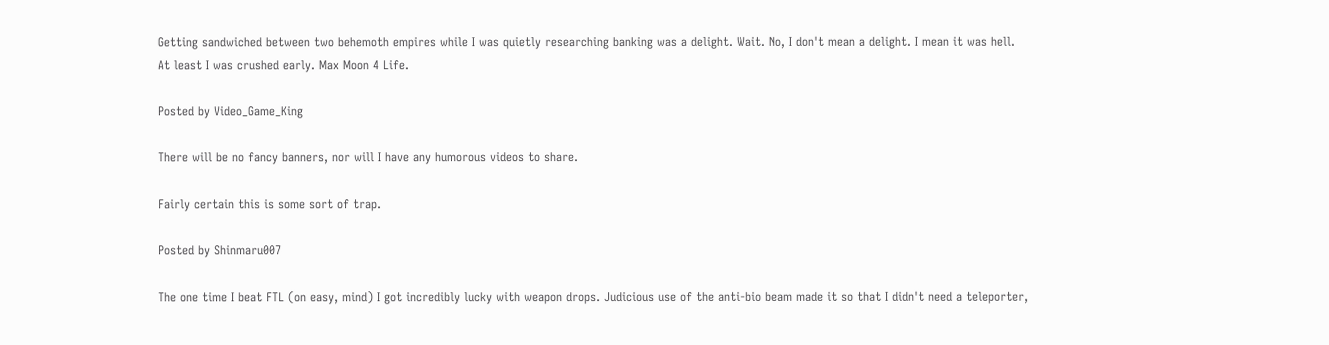Getting sandwiched between two behemoth empires while I was quietly researching banking was a delight. Wait. No, I don't mean a delight. I mean it was hell. At least I was crushed early. Max Moon 4 Life.

Posted by Video_Game_King

There will be no fancy banners, nor will I have any humorous videos to share.

Fairly certain this is some sort of trap.

Posted by Shinmaru007

The one time I beat FTL (on easy, mind) I got incredibly lucky with weapon drops. Judicious use of the anti-bio beam made it so that I didn't need a teleporter,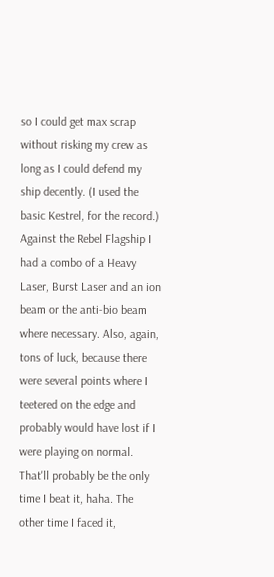so I could get max scrap without risking my crew as long as I could defend my ship decently. (I used the basic Kestrel, for the record.) Against the Rebel Flagship I had a combo of a Heavy Laser, Burst Laser and an ion beam or the anti-bio beam where necessary. Also, again, tons of luck, because there were several points where I teetered on the edge and probably would have lost if I were playing on normal. That'll probably be the only time I beat it, haha. The other time I faced it,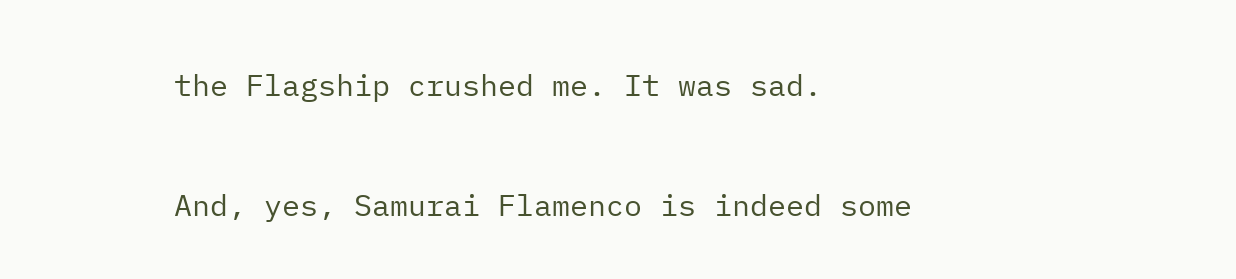the Flagship crushed me. It was sad.

And, yes, Samurai Flamenco is indeed some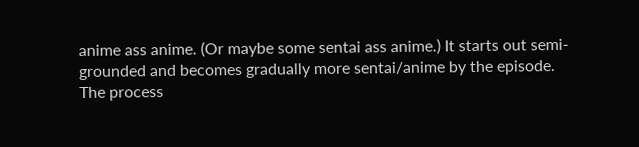anime ass anime. (Or maybe some sentai ass anime.) It starts out semi-grounded and becomes gradually more sentai/anime by the episode. The process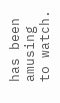has been amusing to watch.